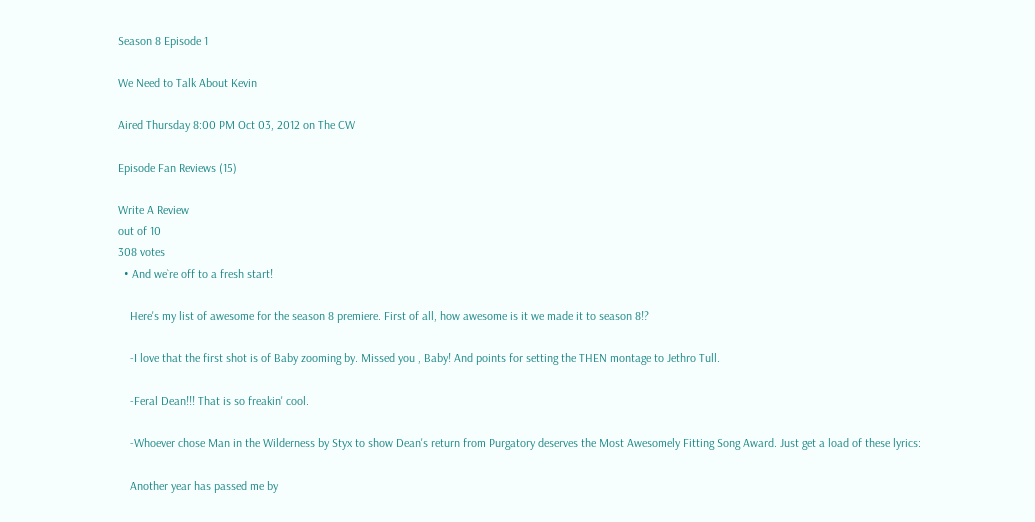Season 8 Episode 1

We Need to Talk About Kevin

Aired Thursday 8:00 PM Oct 03, 2012 on The CW

Episode Fan Reviews (15)

Write A Review
out of 10
308 votes
  • And we`re off to a fresh start!

    Here's my list of awesome for the season 8 premiere. First of all, how awesome is it we made it to season 8!?

    -I love that the first shot is of Baby zooming by. Missed you , Baby! And points for setting the THEN montage to Jethro Tull.

    -Feral Dean!!! That is so freakin' cool.

    -Whoever chose Man in the Wilderness by Styx to show Dean's return from Purgatory deserves the Most Awesomely Fitting Song Award. Just get a load of these lyrics:

    Another year has passed me by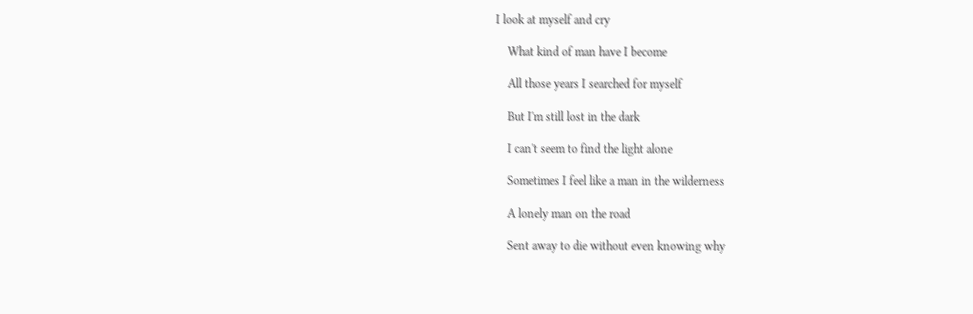I look at myself and cry

    What kind of man have I become

    All those years I searched for myself

    But I'm still lost in the dark

    I can't seem to find the light alone

    Sometimes I feel like a man in the wilderness

    A lonely man on the road

    Sent away to die without even knowing why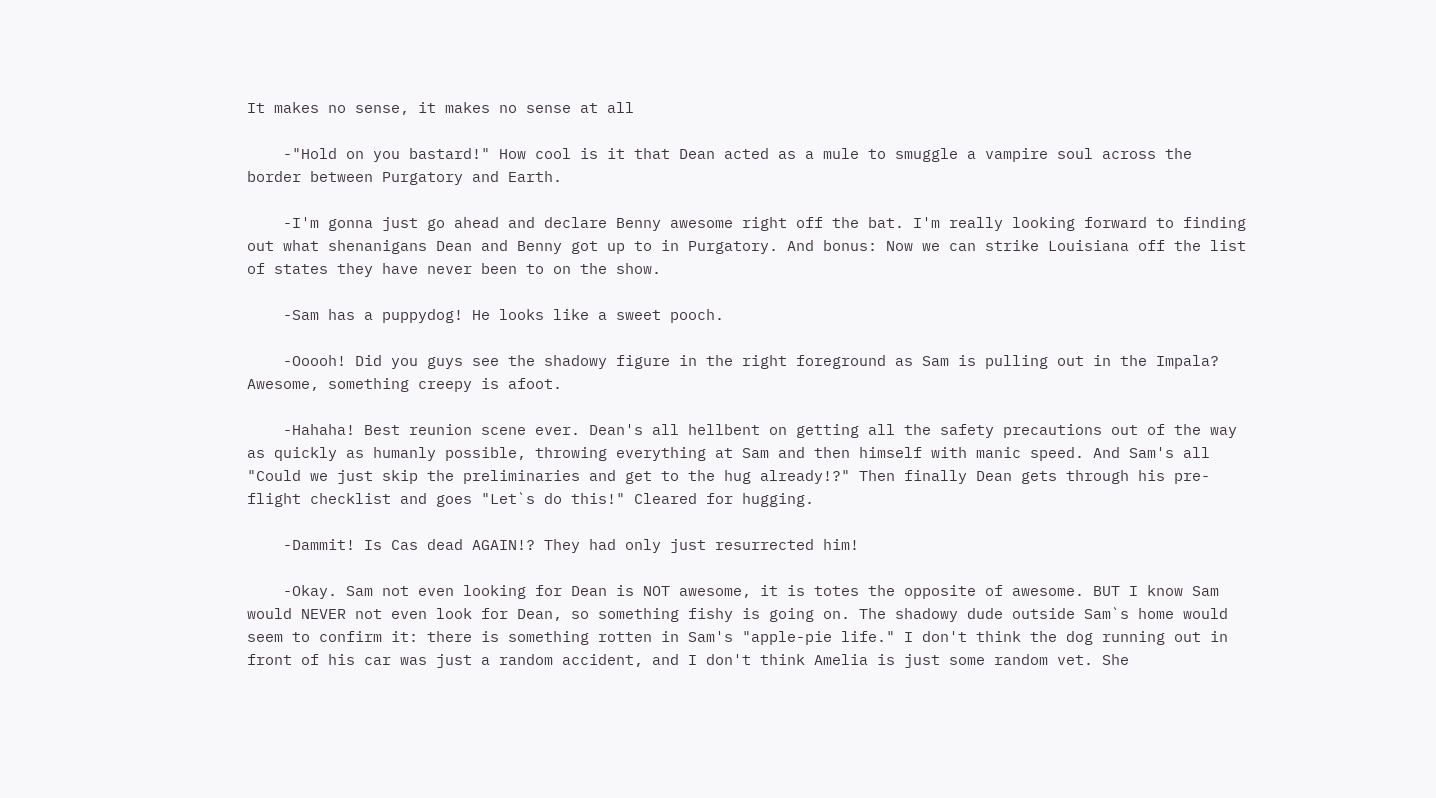It makes no sense, it makes no sense at all

    -"Hold on you bastard!" How cool is it that Dean acted as a mule to smuggle a vampire soul across the border between Purgatory and Earth.

    -I'm gonna just go ahead and declare Benny awesome right off the bat. I'm really looking forward to finding out what shenanigans Dean and Benny got up to in Purgatory. And bonus: Now we can strike Louisiana off the list of states they have never been to on the show.

    -Sam has a puppydog! He looks like a sweet pooch.

    -Ooooh! Did you guys see the shadowy figure in the right foreground as Sam is pulling out in the Impala? Awesome, something creepy is afoot.

    -Hahaha! Best reunion scene ever. Dean's all hellbent on getting all the safety precautions out of the way as quickly as humanly possible, throwing everything at Sam and then himself with manic speed. And Sam's all "Could we just skip the preliminaries and get to the hug already!?" Then finally Dean gets through his pre-flight checklist and goes "Let`s do this!" Cleared for hugging.

    -Dammit! Is Cas dead AGAIN!? They had only just resurrected him!

    -Okay. Sam not even looking for Dean is NOT awesome, it is totes the opposite of awesome. BUT I know Sam would NEVER not even look for Dean, so something fishy is going on. The shadowy dude outside Sam`s home would seem to confirm it: there is something rotten in Sam's "apple-pie life." I don't think the dog running out in front of his car was just a random accident, and I don't think Amelia is just some random vet. She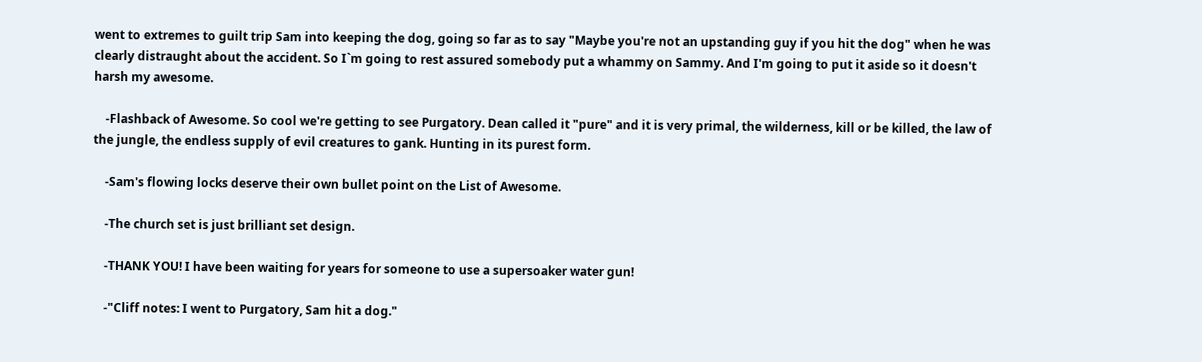went to extremes to guilt trip Sam into keeping the dog, going so far as to say "Maybe you're not an upstanding guy if you hit the dog" when he was clearly distraught about the accident. So I`m going to rest assured somebody put a whammy on Sammy. And I'm going to put it aside so it doesn't harsh my awesome.

    -Flashback of Awesome. So cool we're getting to see Purgatory. Dean called it "pure" and it is very primal, the wilderness, kill or be killed, the law of the jungle, the endless supply of evil creatures to gank. Hunting in its purest form.

    -Sam's flowing locks deserve their own bullet point on the List of Awesome.

    -The church set is just brilliant set design.

    -THANK YOU! I have been waiting for years for someone to use a supersoaker water gun!

    -"Cliff notes: I went to Purgatory, Sam hit a dog."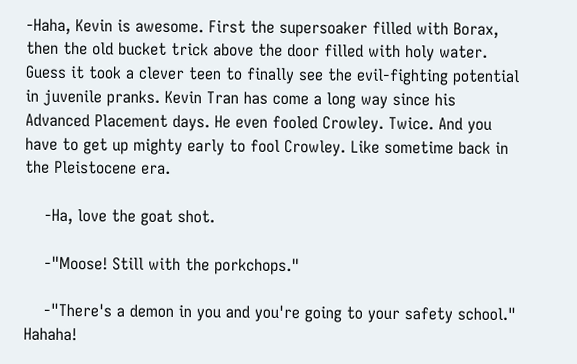-Haha, Kevin is awesome. First the supersoaker filled with Borax, then the old bucket trick above the door filled with holy water. Guess it took a clever teen to finally see the evil-fighting potential in juvenile pranks. Kevin Tran has come a long way since his Advanced Placement days. He even fooled Crowley. Twice. And you have to get up mighty early to fool Crowley. Like sometime back in the Pleistocene era.

    -Ha, love the goat shot.

    -"Moose! Still with the porkchops."

    -"There's a demon in you and you're going to your safety school." Hahaha!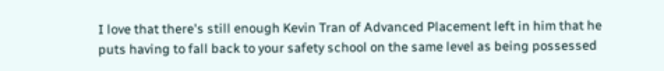I love that there's still enough Kevin Tran of Advanced Placement left in him that he puts having to fall back to your safety school on the same level as being possessed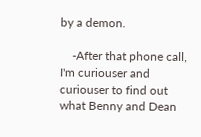by a demon.

    -After that phone call, I'm curiouser and curiouser to find out what Benny and Dean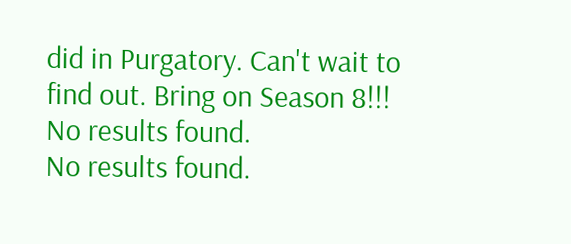did in Purgatory. Can't wait to find out. Bring on Season 8!!!
No results found.
No results found.